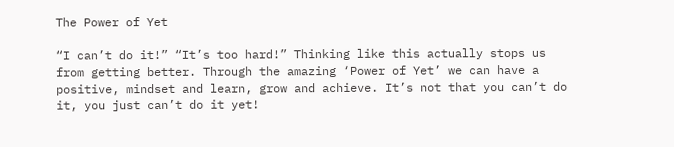The Power of Yet

“I can’t do it!” “It’s too hard!” Thinking like this actually stops us from getting better. Through the amazing ‘Power of Yet’ we can have a positive, mindset and learn, grow and achieve. It’s not that you can’t do it, you just can’t do it yet!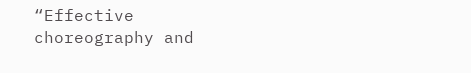“Effective choreography and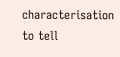characterisation to tell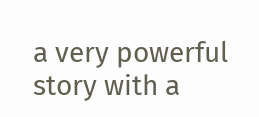a very powerful story with a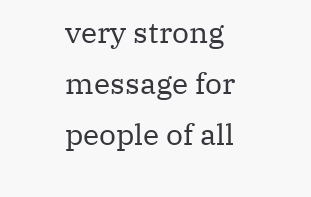very strong message for people of all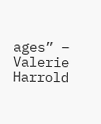ages” – Valerie Harrold